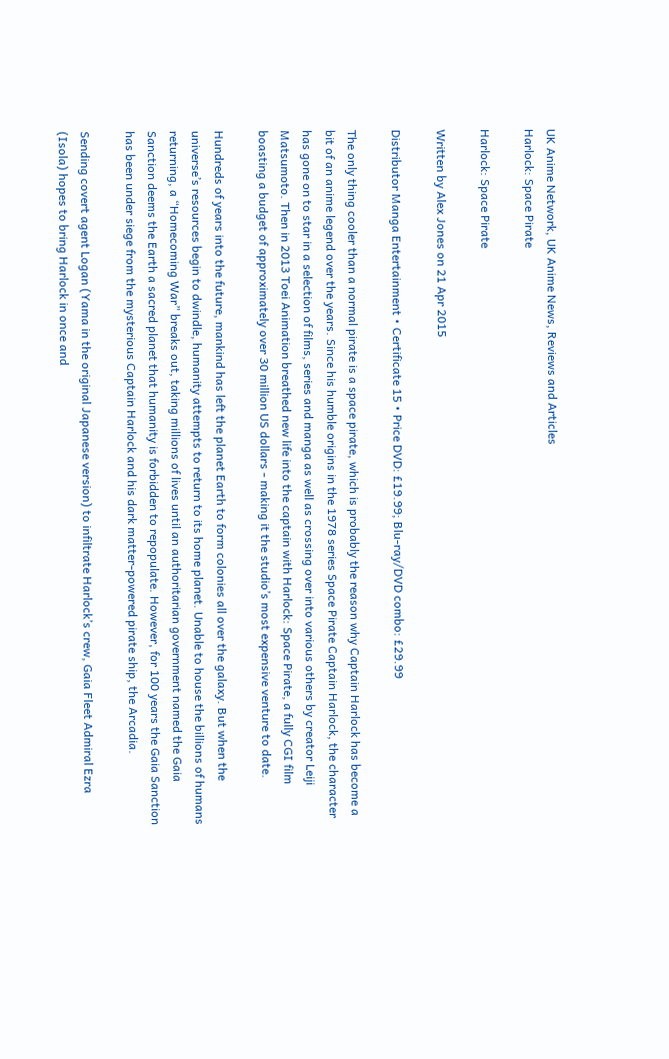UK Anime Network, UK Anime News, Reviews and Articles
Harlock: Space Pirate

Harlock: Space Pirate

Written by Alex Jones on 21 Apr 2015

Distributor Manga Entertainment • Certificate 15 • Price DVD: £19.99; Blu-ray/DVD combo: £29.99

The only thing cooler than a normal pirate is a space pirate, which is probably the reason why Captain Harlock has become a bit of an anime legend over the years. Since his humble origins in the 1978 series Space Pirate Captain Harlock, the character has gone on to star in a selection of films, series and manga as well as crossing over into various others by creator Leiji Matsumoto. Then in 2013 Toei Animation breathed new life into the captain with Harlock: Space Pirate, a fully CGI film boasting a budget of approximately over 30 million US dollars - making it the studio’s most expensive venture to date.

Hundreds of years into the future, mankind has left the planet Earth to form colonies all over the galaxy. But when the universe’s resources begin to dwindle, humanity attempts to return to its home planet. Unable to house the billions of humans returning, a “Homecoming War” breaks out, taking millions of lives until an authoritarian government named the Gaia Sanction deems the Earth a sacred planet that humanity is forbidden to repopulate. However, for 100 years the Gaia Sanction has been under siege from the mysterious Captain Harlock and his dark matter-powered pirate ship, the Arcadia.

Sending covert agent Logan (Yama in the original Japanese version) to infiltrate Harlock’s crew, Gaia Fleet Admiral Ezra (Isola) hopes to bring Harlock in once and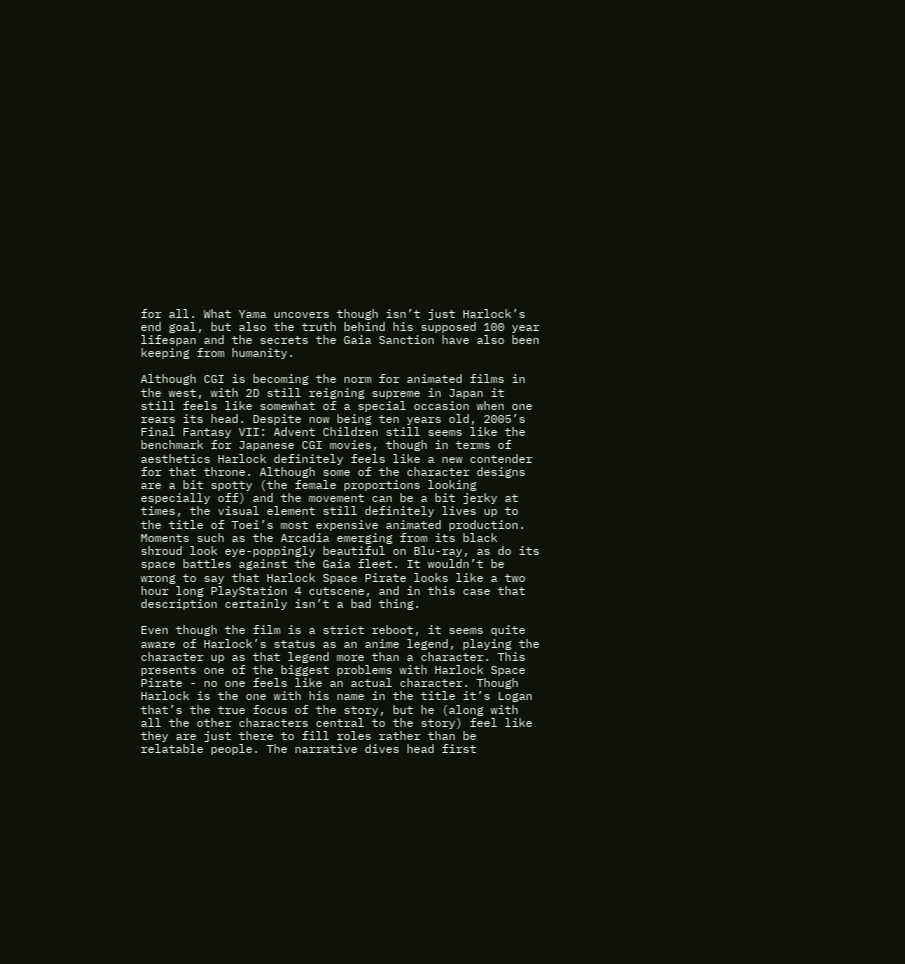for all. What Yama uncovers though isn’t just Harlock’s end goal, but also the truth behind his supposed 100 year lifespan and the secrets the Gaia Sanction have also been keeping from humanity.

Although CGI is becoming the norm for animated films in the west, with 2D still reigning supreme in Japan it still feels like somewhat of a special occasion when one rears its head. Despite now being ten years old, 2005’s Final Fantasy VII: Advent Children still seems like the benchmark for Japanese CGI movies, though in terms of aesthetics Harlock definitely feels like a new contender for that throne. Although some of the character designs are a bit spotty (the female proportions looking especially off) and the movement can be a bit jerky at times, the visual element still definitely lives up to the title of Toei’s most expensive animated production. Moments such as the Arcadia emerging from its black shroud look eye-poppingly beautiful on Blu-ray, as do its space battles against the Gaia fleet. It wouldn’t be wrong to say that Harlock Space Pirate looks like a two hour long PlayStation 4 cutscene, and in this case that description certainly isn’t a bad thing.

Even though the film is a strict reboot, it seems quite aware of Harlock’s status as an anime legend, playing the character up as that legend more than a character. This presents one of the biggest problems with Harlock Space Pirate - no one feels like an actual character. Though Harlock is the one with his name in the title it’s Logan that’s the true focus of the story, but he (along with all the other characters central to the story) feel like they are just there to fill roles rather than be relatable people. The narrative dives head first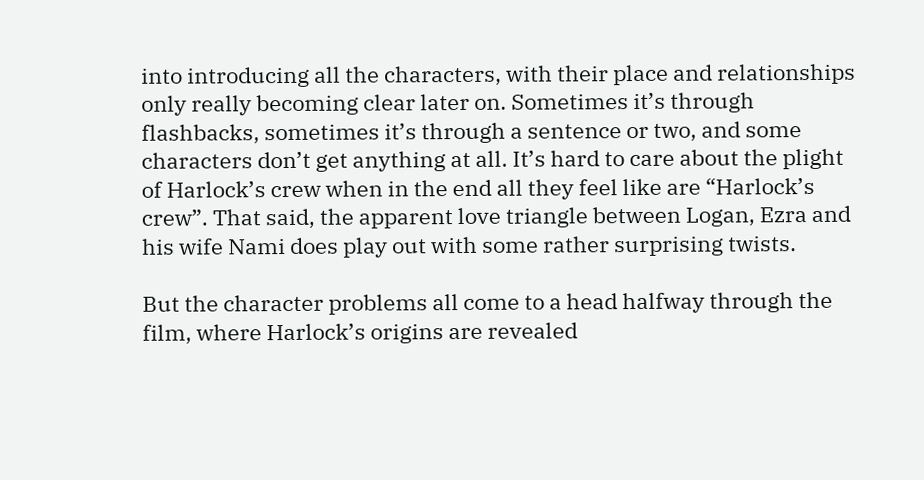into introducing all the characters, with their place and relationships only really becoming clear later on. Sometimes it’s through flashbacks, sometimes it’s through a sentence or two, and some characters don’t get anything at all. It’s hard to care about the plight of Harlock’s crew when in the end all they feel like are “Harlock’s crew”. That said, the apparent love triangle between Logan, Ezra and his wife Nami does play out with some rather surprising twists.

But the character problems all come to a head halfway through the film, where Harlock’s origins are revealed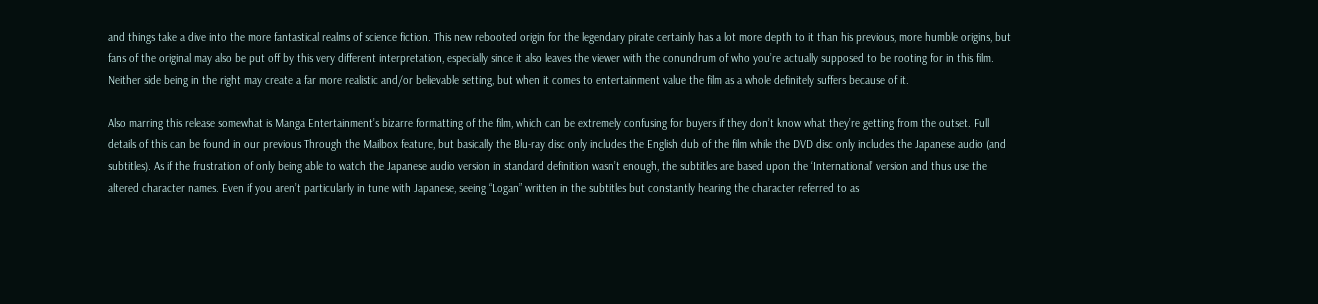and things take a dive into the more fantastical realms of science fiction. This new rebooted origin for the legendary pirate certainly has a lot more depth to it than his previous, more humble origins, but fans of the original may also be put off by this very different interpretation, especially since it also leaves the viewer with the conundrum of who you’re actually supposed to be rooting for in this film. Neither side being in the right may create a far more realistic and/or believable setting, but when it comes to entertainment value the film as a whole definitely suffers because of it.

Also marring this release somewhat is Manga Entertainment’s bizarre formatting of the film, which can be extremely confusing for buyers if they don’t know what they’re getting from the outset. Full details of this can be found in our previous Through the Mailbox feature, but basically the Blu-ray disc only includes the English dub of the film while the DVD disc only includes the Japanese audio (and subtitles). As if the frustration of only being able to watch the Japanese audio version in standard definition wasn’t enough, the subtitles are based upon the ‘International’ version and thus use the altered character names. Even if you aren’t particularly in tune with Japanese, seeing “Logan” written in the subtitles but constantly hearing the character referred to as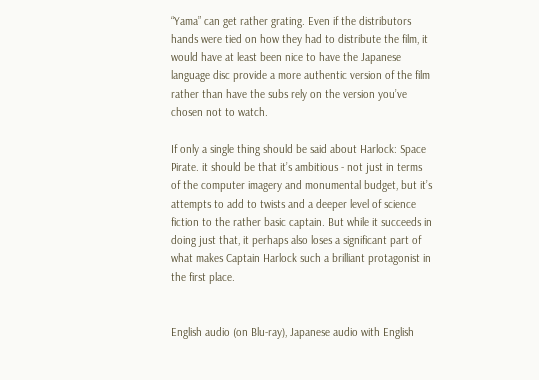“Yama” can get rather grating. Even if the distributors hands were tied on how they had to distribute the film, it would have at least been nice to have the Japanese language disc provide a more authentic version of the film rather than have the subs rely on the version you’ve chosen not to watch.

If only a single thing should be said about Harlock: Space Pirate. it should be that it’s ambitious - not just in terms of the computer imagery and monumental budget, but it’s attempts to add to twists and a deeper level of science fiction to the rather basic captain. But while it succeeds in doing just that, it perhaps also loses a significant part of what makes Captain Harlock such a brilliant protagonist in the first place.


English audio (on Blu-ray), Japanese audio with English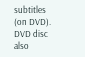subtitles (on DVD). DVD disc also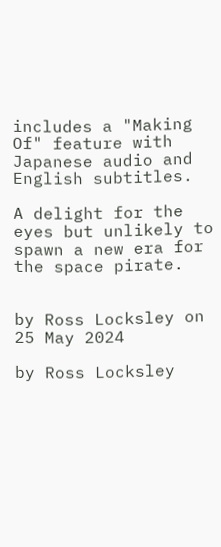includes a "Making Of" feature with Japanese audio and English subtitles.

A delight for the eyes but unlikely to spawn a new era for the space pirate.


by Ross Locksley on 25 May 2024

by Ross Locksley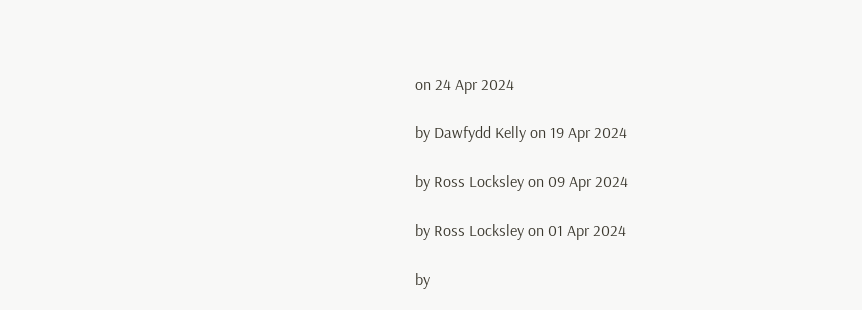on 24 Apr 2024

by Dawfydd Kelly on 19 Apr 2024

by Ross Locksley on 09 Apr 2024

by Ross Locksley on 01 Apr 2024

by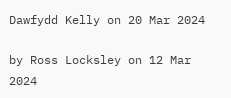Dawfydd Kelly on 20 Mar 2024

by Ross Locksley on 12 Mar 2024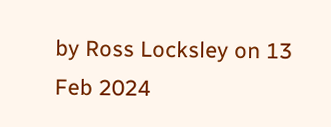by Ross Locksley on 13 Feb 2024